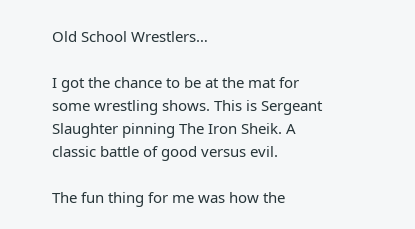Old School Wrestlers…

I got the chance to be at the mat for some wrestling shows. This is Sergeant Slaughter pinning The Iron Sheik. A classic battle of good versus evil.

The fun thing for me was how the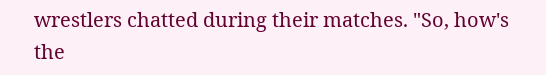wrestlers chatted during their matches. "So, how's the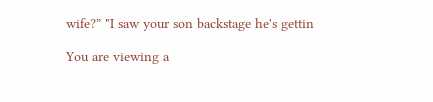wife?” "I saw your son backstage he's gettin

You are viewing a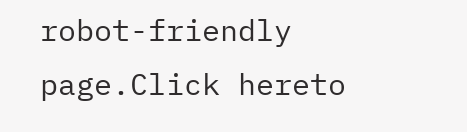robot-friendly page.Click hereto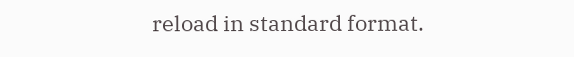reload in standard format.